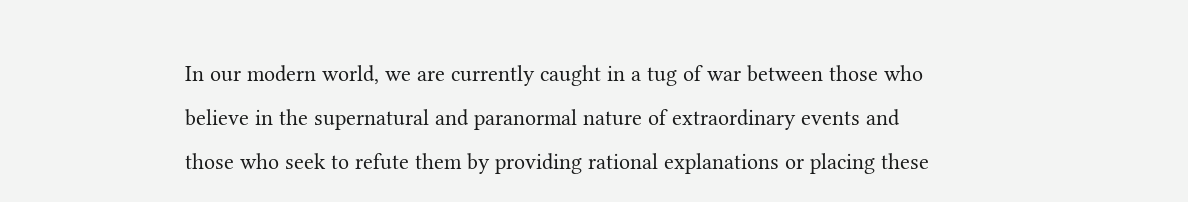In our modern world, we are currently caught in a tug of war between those who believe in the supernatural and paranormal nature of extraordinary events and those who seek to refute them by providing rational explanations or placing these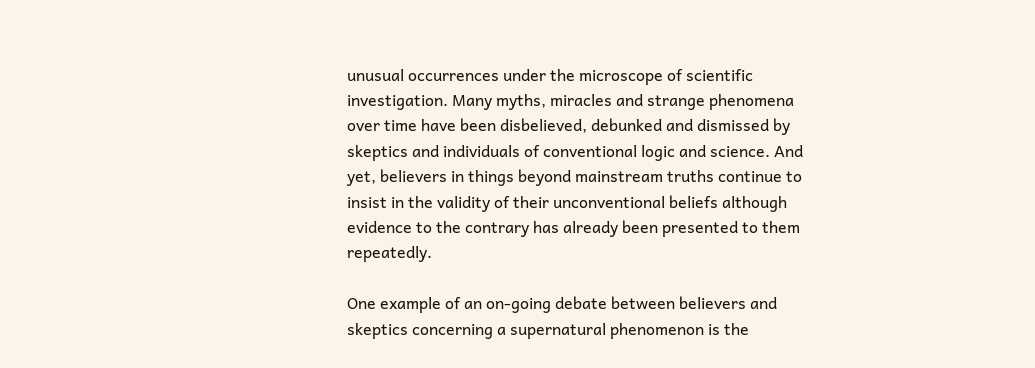unusual occurrences under the microscope of scientific investigation. Many myths, miracles and strange phenomena over time have been disbelieved, debunked and dismissed by skeptics and individuals of conventional logic and science. And yet, believers in things beyond mainstream truths continue to insist in the validity of their unconventional beliefs although evidence to the contrary has already been presented to them repeatedly.

One example of an on-going debate between believers and skeptics concerning a supernatural phenomenon is the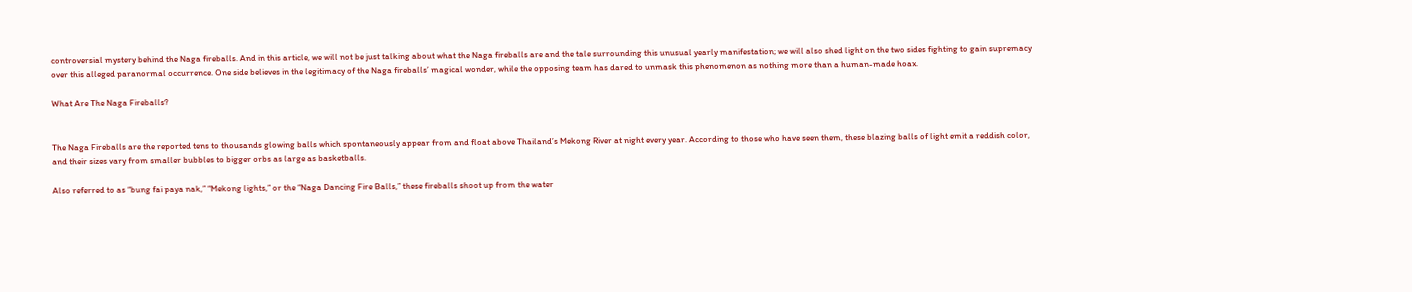controversial mystery behind the Naga fireballs. And in this article, we will not be just talking about what the Naga fireballs are and the tale surrounding this unusual yearly manifestation; we will also shed light on the two sides fighting to gain supremacy over this alleged paranormal occurrence. One side believes in the legitimacy of the Naga fireballs’ magical wonder, while the opposing team has dared to unmask this phenomenon as nothing more than a human-made hoax.

What Are The Naga Fireballs?


The Naga Fireballs are the reported tens to thousands glowing balls which spontaneously appear from and float above Thailand’s Mekong River at night every year. According to those who have seen them, these blazing balls of light emit a reddish color, and their sizes vary from smaller bubbles to bigger orbs as large as basketballs.

Also referred to as “bung fai paya nak,” “Mekong lights,” or the “Naga Dancing Fire Balls,” these fireballs shoot up from the water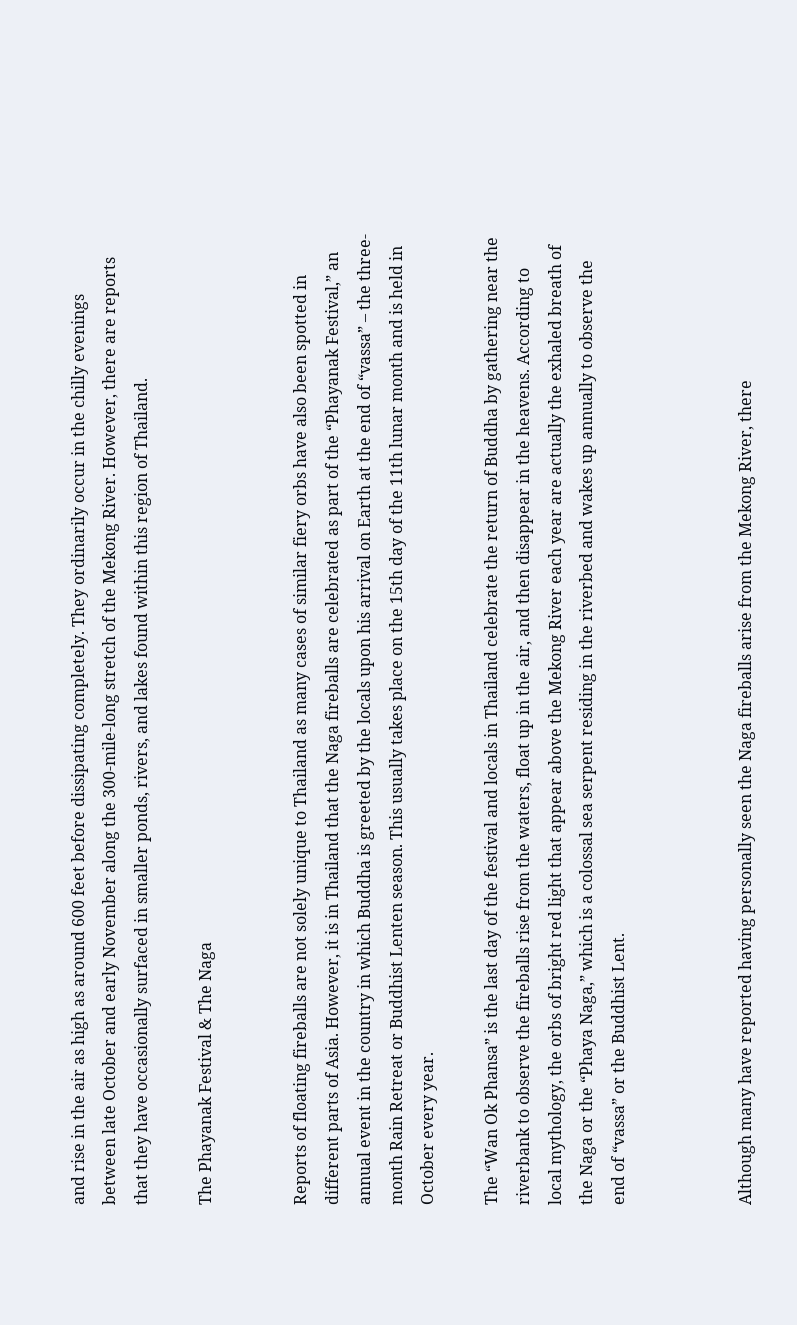and rise in the air as high as around 600 feet before dissipating completely. They ordinarily occur in the chilly evenings between late October and early November along the 300-mile-long stretch of the Mekong River. However, there are reports that they have occasionally surfaced in smaller ponds, rivers, and lakes found within this region of Thailand.

The Phayanak Festival & The Naga


Reports of floating fireballs are not solely unique to Thailand as many cases of similar fiery orbs have also been spotted in different parts of Asia. However, it is in Thailand that the Naga fireballs are celebrated as part of the “Phayanak Festival,” an annual event in the country in which Buddha is greeted by the locals upon his arrival on Earth at the end of “vassa” – the three-month Rain Retreat or Buddhist Lenten season. This usually takes place on the 15th day of the 11th lunar month and is held in October every year.

The “Wan Ok Phansa” is the last day of the festival and locals in Thailand celebrate the return of Buddha by gathering near the riverbank to observe the fireballs rise from the waters, float up in the air, and then disappear in the heavens. According to local mythology, the orbs of bright red light that appear above the Mekong River each year are actually the exhaled breath of the Naga or the “Phaya Naga,” which is a colossal sea serpent residing in the riverbed and wakes up annually to observe the end of “vassa” or the Buddhist Lent.



Although many have reported having personally seen the Naga fireballs arise from the Mekong River, there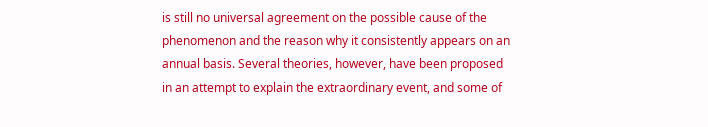is still no universal agreement on the possible cause of the phenomenon and the reason why it consistently appears on an annual basis. Several theories, however, have been proposed in an attempt to explain the extraordinary event, and some of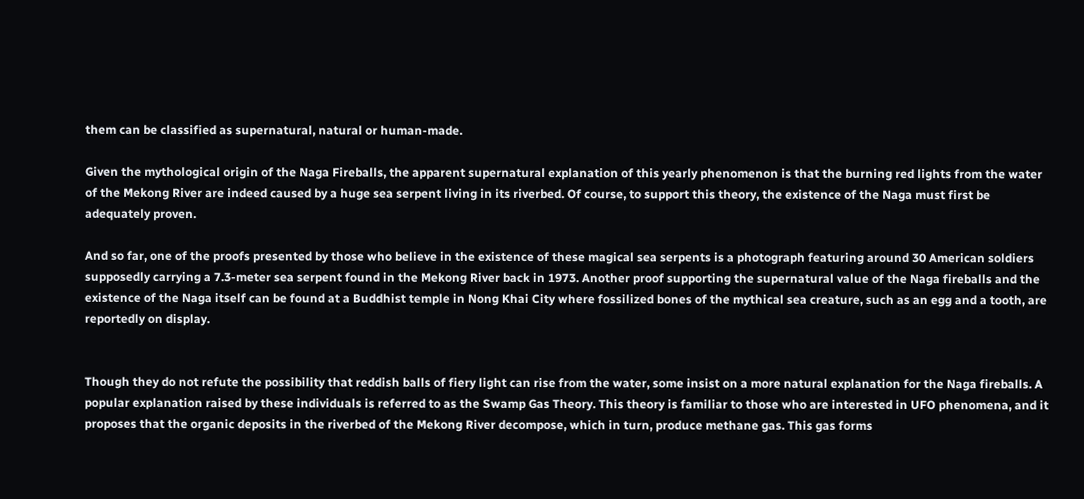them can be classified as supernatural, natural or human-made.

Given the mythological origin of the Naga Fireballs, the apparent supernatural explanation of this yearly phenomenon is that the burning red lights from the water of the Mekong River are indeed caused by a huge sea serpent living in its riverbed. Of course, to support this theory, the existence of the Naga must first be adequately proven.

And so far, one of the proofs presented by those who believe in the existence of these magical sea serpents is a photograph featuring around 30 American soldiers supposedly carrying a 7.3-meter sea serpent found in the Mekong River back in 1973. Another proof supporting the supernatural value of the Naga fireballs and the existence of the Naga itself can be found at a Buddhist temple in Nong Khai City where fossilized bones of the mythical sea creature, such as an egg and a tooth, are reportedly on display.


Though they do not refute the possibility that reddish balls of fiery light can rise from the water, some insist on a more natural explanation for the Naga fireballs. A popular explanation raised by these individuals is referred to as the Swamp Gas Theory. This theory is familiar to those who are interested in UFO phenomena, and it proposes that the organic deposits in the riverbed of the Mekong River decompose, which in turn, produce methane gas. This gas forms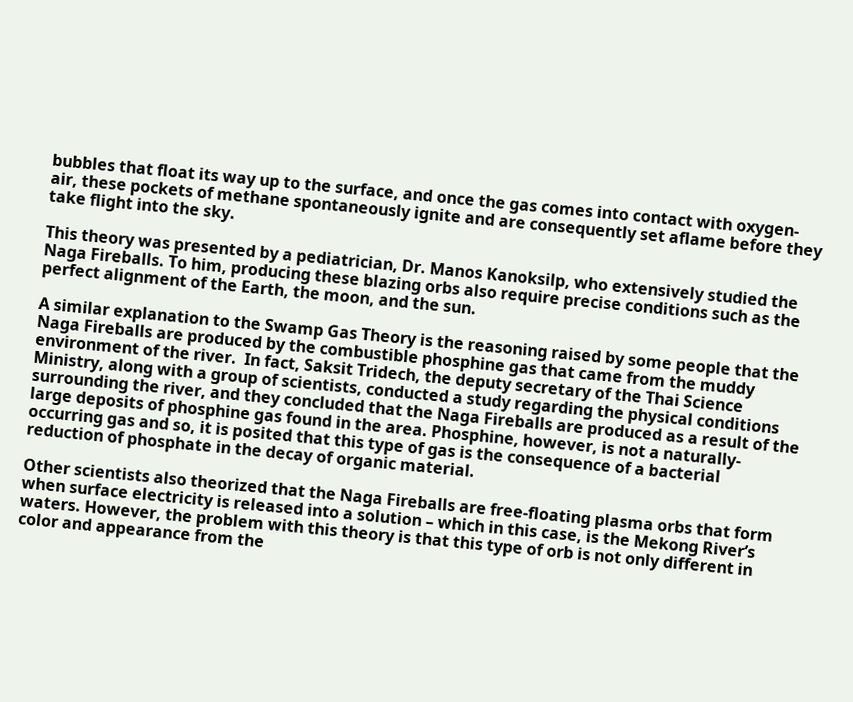bubbles that float its way up to the surface, and once the gas comes into contact with oxygen-air, these pockets of methane spontaneously ignite and are consequently set aflame before they take flight into the sky.

This theory was presented by a pediatrician, Dr. Manos Kanoksilp, who extensively studied the Naga Fireballs. To him, producing these blazing orbs also require precise conditions such as the perfect alignment of the Earth, the moon, and the sun.

A similar explanation to the Swamp Gas Theory is the reasoning raised by some people that the Naga Fireballs are produced by the combustible phosphine gas that came from the muddy environment of the river.  In fact, Saksit Tridech, the deputy secretary of the Thai Science Ministry, along with a group of scientists, conducted a study regarding the physical conditions surrounding the river, and they concluded that the Naga Fireballs are produced as a result of the large deposits of phosphine gas found in the area. Phosphine, however, is not a naturally-occurring gas and so, it is posited that this type of gas is the consequence of a bacterial reduction of phosphate in the decay of organic material.

Other scientists also theorized that the Naga Fireballs are free-floating plasma orbs that form when surface electricity is released into a solution – which in this case, is the Mekong River’s waters. However, the problem with this theory is that this type of orb is not only different in color and appearance from the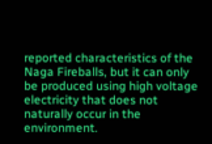reported characteristics of the Naga Fireballs, but it can only be produced using high voltage electricity that does not naturally occur in the environment.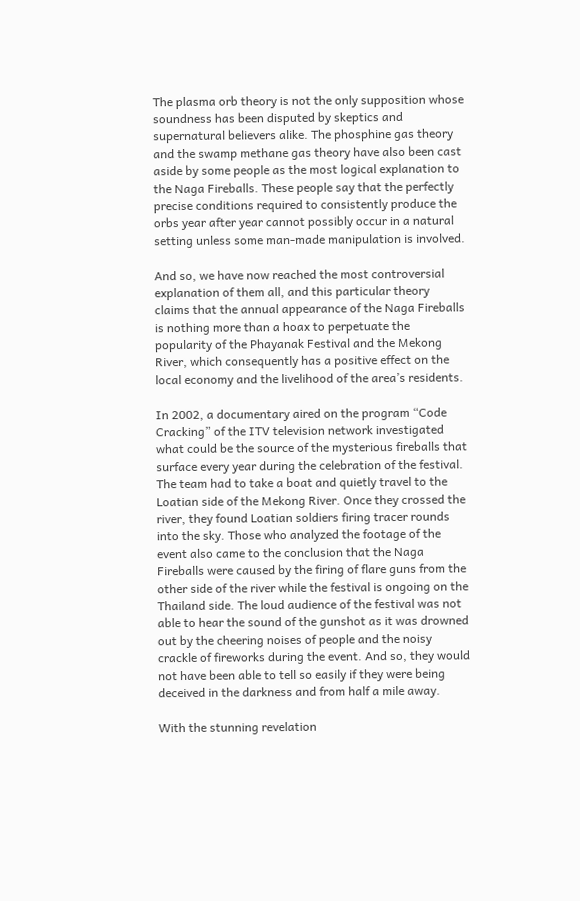The plasma orb theory is not the only supposition whose soundness has been disputed by skeptics and supernatural believers alike. The phosphine gas theory and the swamp methane gas theory have also been cast aside by some people as the most logical explanation to the Naga Fireballs. These people say that the perfectly precise conditions required to consistently produce the orbs year after year cannot possibly occur in a natural setting unless some man-made manipulation is involved.

And so, we have now reached the most controversial explanation of them all, and this particular theory claims that the annual appearance of the Naga Fireballs is nothing more than a hoax to perpetuate the popularity of the Phayanak Festival and the Mekong River, which consequently has a positive effect on the local economy and the livelihood of the area’s residents.

In 2002, a documentary aired on the program “Code Cracking” of the ITV television network investigated what could be the source of the mysterious fireballs that surface every year during the celebration of the festival. The team had to take a boat and quietly travel to the Loatian side of the Mekong River. Once they crossed the river, they found Loatian soldiers firing tracer rounds into the sky. Those who analyzed the footage of the event also came to the conclusion that the Naga Fireballs were caused by the firing of flare guns from the other side of the river while the festival is ongoing on the Thailand side. The loud audience of the festival was not able to hear the sound of the gunshot as it was drowned out by the cheering noises of people and the noisy crackle of fireworks during the event. And so, they would not have been able to tell so easily if they were being deceived in the darkness and from half a mile away.

With the stunning revelation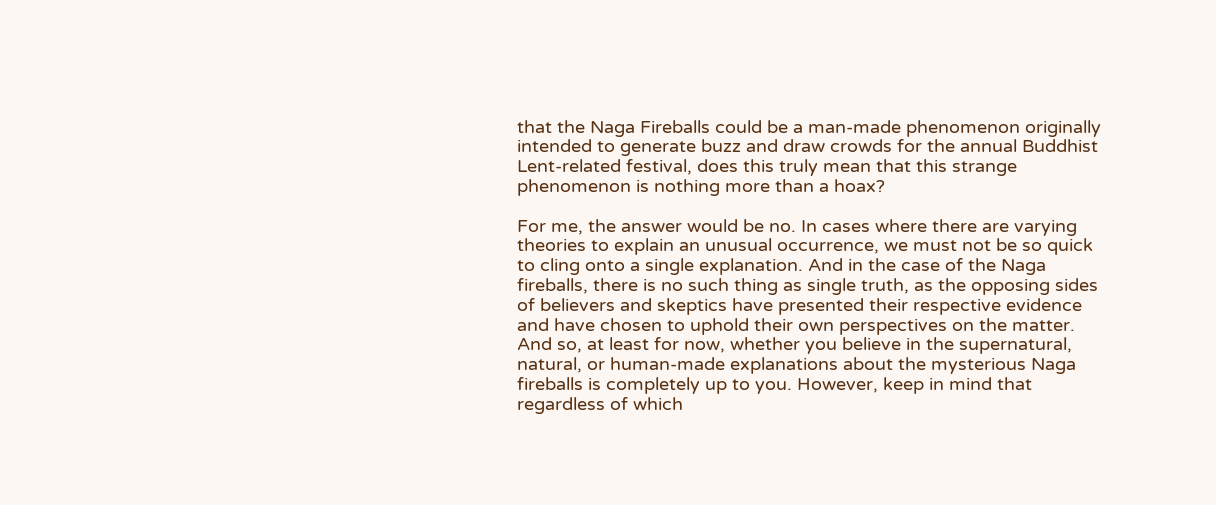that the Naga Fireballs could be a man-made phenomenon originally intended to generate buzz and draw crowds for the annual Buddhist Lent-related festival, does this truly mean that this strange phenomenon is nothing more than a hoax?

For me, the answer would be no. In cases where there are varying theories to explain an unusual occurrence, we must not be so quick to cling onto a single explanation. And in the case of the Naga fireballs, there is no such thing as single truth, as the opposing sides of believers and skeptics have presented their respective evidence and have chosen to uphold their own perspectives on the matter. And so, at least for now, whether you believe in the supernatural, natural, or human-made explanations about the mysterious Naga fireballs is completely up to you. However, keep in mind that regardless of which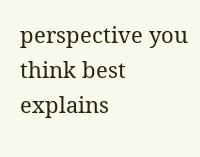perspective you think best explains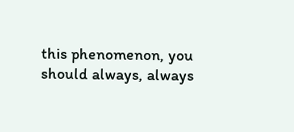this phenomenon, you should always, always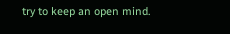try to keep an open mind.